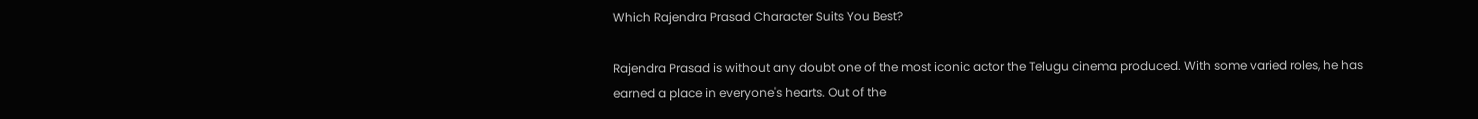Which Rajendra Prasad Character Suits You Best?

Rajendra Prasad is without any doubt one of the most iconic actor the Telugu cinema produced. With some varied roles, he has earned a place in everyone's hearts. Out of the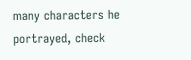many characters he portrayed, check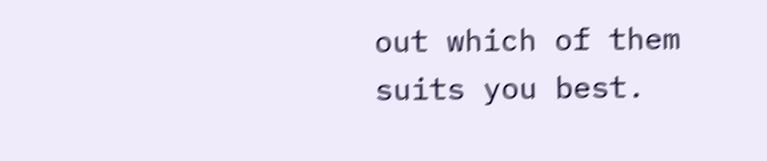out which of them suits you best.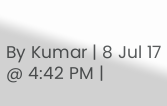By Kumar | 8 Jul 17 @ 4:42 PM |